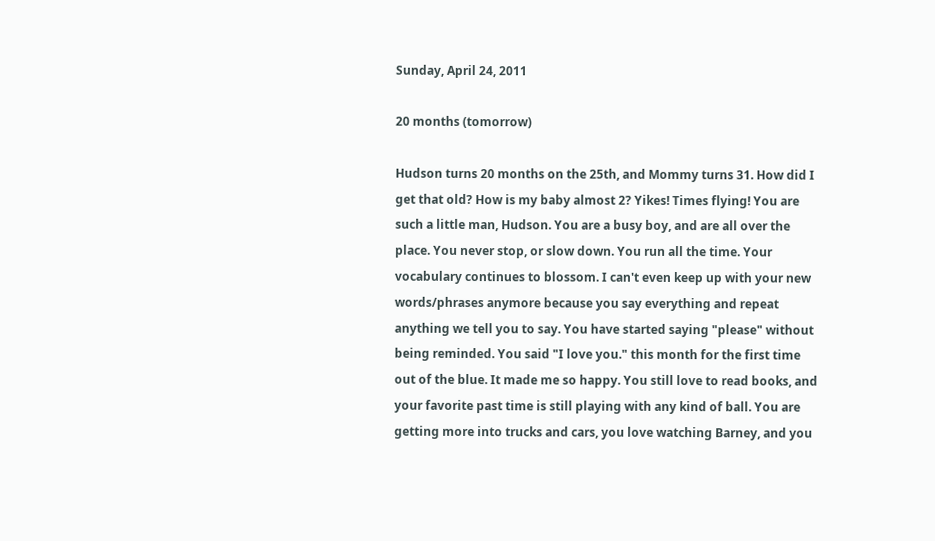Sunday, April 24, 2011

20 months (tomorrow)

Hudson turns 20 months on the 25th, and Mommy turns 31. How did I get that old? How is my baby almost 2? Yikes! Times flying! You are such a little man, Hudson. You are a busy boy, and are all over the place. You never stop, or slow down. You run all the time. Your vocabulary continues to blossom. I can't even keep up with your new words/phrases anymore because you say everything and repeat anything we tell you to say. You have started saying "please" without being reminded. You said "I love you." this month for the first time out of the blue. It made me so happy. You still love to read books, and your favorite past time is still playing with any kind of ball. You are getting more into trucks and cars, you love watching Barney, and you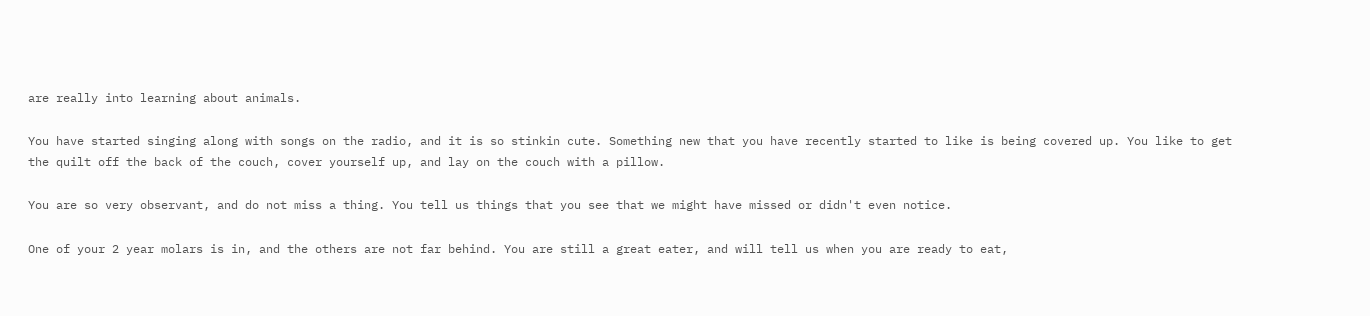are really into learning about animals.

You have started singing along with songs on the radio, and it is so stinkin cute. Something new that you have recently started to like is being covered up. You like to get the quilt off the back of the couch, cover yourself up, and lay on the couch with a pillow.

You are so very observant, and do not miss a thing. You tell us things that you see that we might have missed or didn't even notice.

One of your 2 year molars is in, and the others are not far behind. You are still a great eater, and will tell us when you are ready to eat,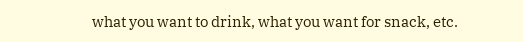what you want to drink, what you want for snack, etc.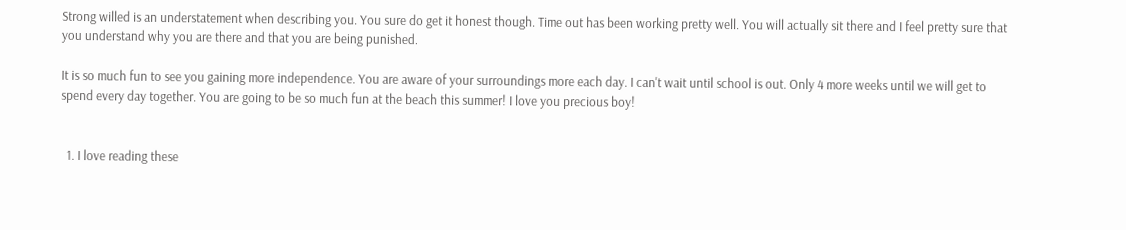Strong willed is an understatement when describing you. You sure do get it honest though. Time out has been working pretty well. You will actually sit there and I feel pretty sure that you understand why you are there and that you are being punished.

It is so much fun to see you gaining more independence. You are aware of your surroundings more each day. I can't wait until school is out. Only 4 more weeks until we will get to spend every day together. You are going to be so much fun at the beach this summer! I love you precious boy!


  1. I love reading these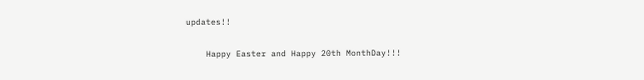updates!!

    Happy Easter and Happy 20th MonthDay!!!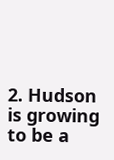2. Hudson is growing to be a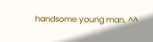handsome young man. ^^